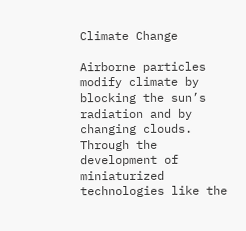Climate Change

Airborne particles modify climate by blocking the sun’s radiation and by changing clouds. Through the development of miniaturized technologies like the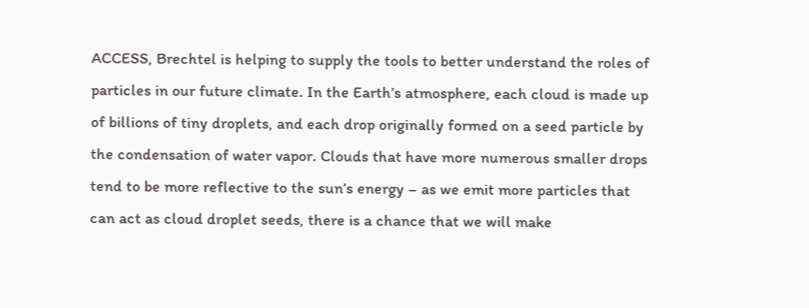ACCESS, Brechtel is helping to supply the tools to better understand the roles of particles in our future climate. In the Earth’s atmosphere, each cloud is made up of billions of tiny droplets, and each drop originally formed on a seed particle by the condensation of water vapor. Clouds that have more numerous smaller drops tend to be more reflective to the sun’s energy – as we emit more particles that can act as cloud droplet seeds, there is a chance that we will make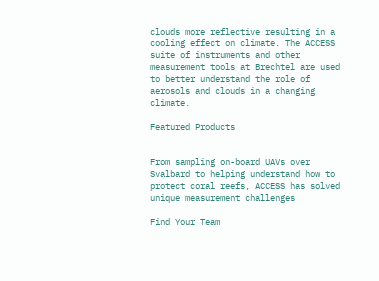clouds more reflective resulting in a cooling effect on climate. The ACCESS suite of instruments and other measurement tools at Brechtel are used to better understand the role of aerosols and clouds in a changing climate.

Featured Products


From sampling on-board UAVs over Svalbard to helping understand how to protect coral reefs, ACCESS has solved unique measurement challenges

Find Your Team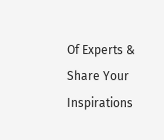Of Experts & Share Your Inspirations